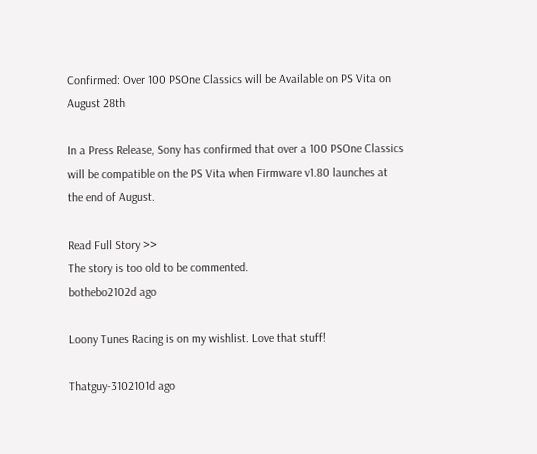Confirmed: Over 100 PSOne Classics will be Available on PS Vita on August 28th

In a Press Release, Sony has confirmed that over a 100 PSOne Classics will be compatible on the PS Vita when Firmware v1.80 launches at the end of August.

Read Full Story >>
The story is too old to be commented.
bothebo2102d ago

Loony Tunes Racing is on my wishlist. Love that stuff!

Thatguy-3102101d ago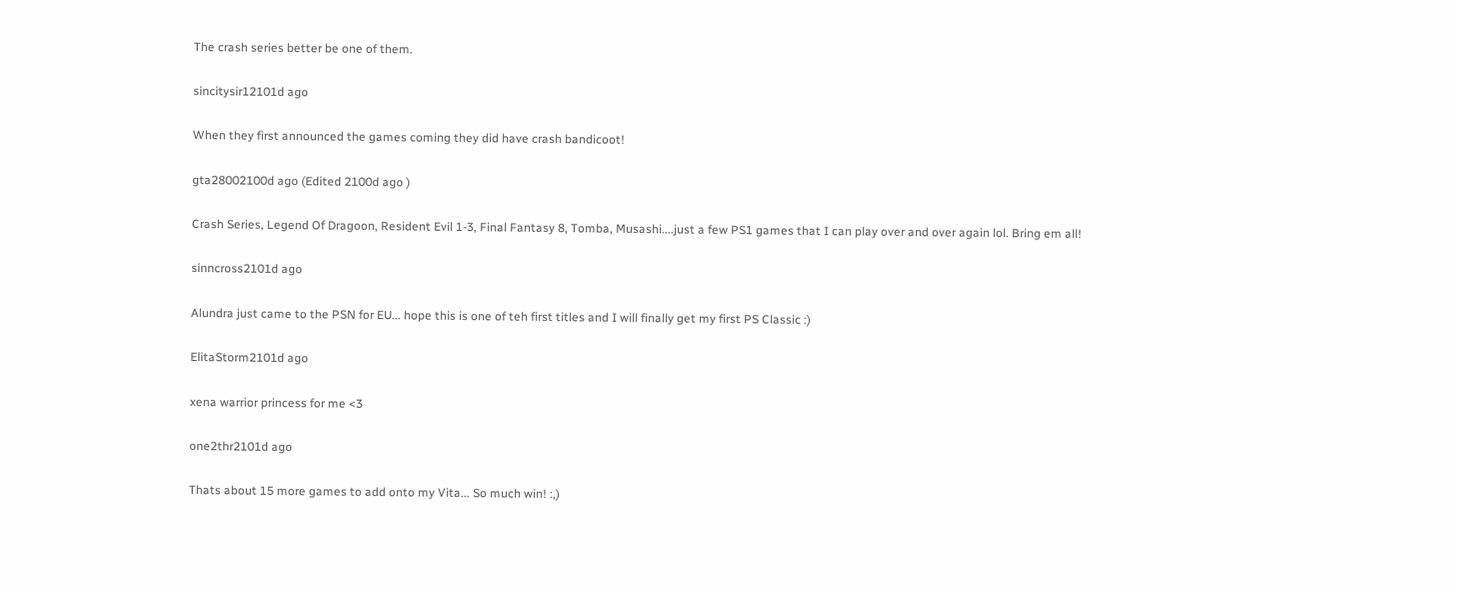The crash series better be one of them.

sincitysir12101d ago

When they first announced the games coming they did have crash bandicoot!

gta28002100d ago (Edited 2100d ago )

Crash Series, Legend Of Dragoon, Resident Evil 1-3, Final Fantasy 8, Tomba, Musashi....just a few PS1 games that I can play over and over again lol. Bring em all!

sinncross2101d ago

Alundra just came to the PSN for EU... hope this is one of teh first titles and I will finally get my first PS Classic :)

ElitaStorm2101d ago

xena warrior princess for me <3

one2thr2101d ago

Thats about 15 more games to add onto my Vita... So much win! :,)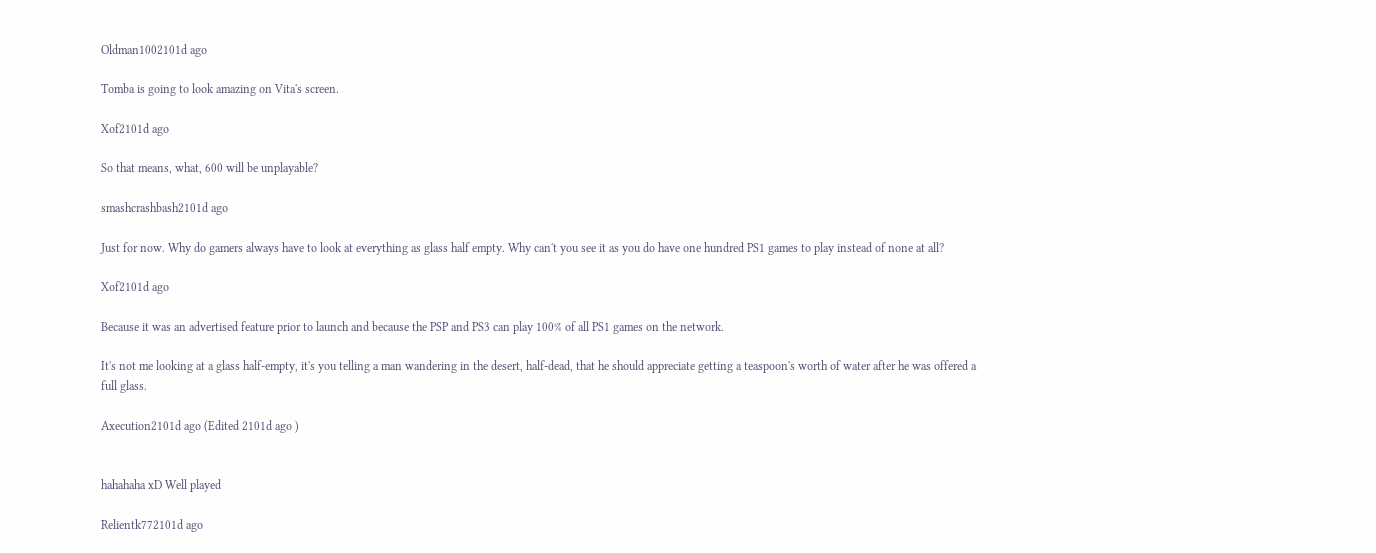Oldman1002101d ago

Tomba is going to look amazing on Vita's screen.

Xof2101d ago

So that means, what, 600 will be unplayable?

smashcrashbash2101d ago

Just for now. Why do gamers always have to look at everything as glass half empty. Why can't you see it as you do have one hundred PS1 games to play instead of none at all?

Xof2101d ago

Because it was an advertised feature prior to launch and because the PSP and PS3 can play 100% of all PS1 games on the network.

It's not me looking at a glass half-empty, it's you telling a man wandering in the desert, half-dead, that he should appreciate getting a teaspoon's worth of water after he was offered a full glass.

Axecution2101d ago (Edited 2101d ago )


hahahaha xD Well played

Relientk772101d ago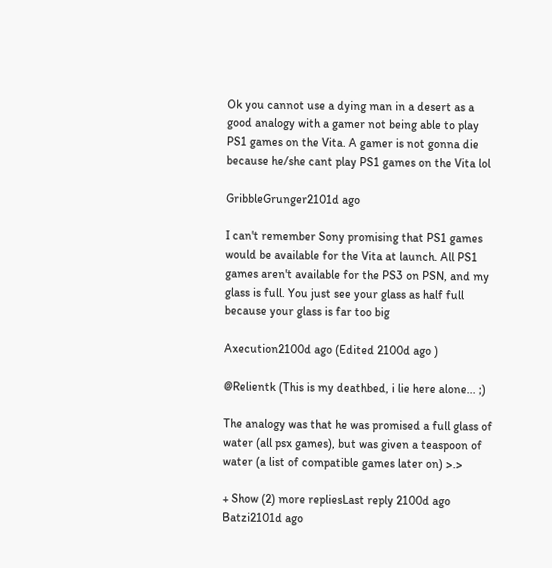Ok you cannot use a dying man in a desert as a good analogy with a gamer not being able to play PS1 games on the Vita. A gamer is not gonna die because he/she cant play PS1 games on the Vita lol

GribbleGrunger2101d ago

I can't remember Sony promising that PS1 games would be available for the Vita at launch. All PS1 games aren't available for the PS3 on PSN, and my glass is full. You just see your glass as half full because your glass is far too big

Axecution2100d ago (Edited 2100d ago )

@Relientk (This is my deathbed, i lie here alone... ;)

The analogy was that he was promised a full glass of water (all psx games), but was given a teaspoon of water (a list of compatible games later on) >.>

+ Show (2) more repliesLast reply 2100d ago
Batzi2101d ago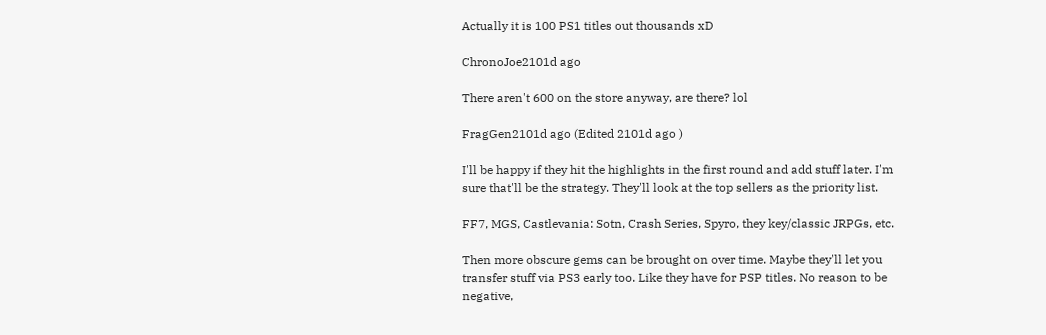Actually it is 100 PS1 titles out thousands xD

ChronoJoe2101d ago

There aren't 600 on the store anyway, are there? lol

FragGen2101d ago (Edited 2101d ago )

I'll be happy if they hit the highlights in the first round and add stuff later. I'm sure that'll be the strategy. They'll look at the top sellers as the priority list.

FF7, MGS, Castlevania: Sotn, Crash Series, Spyro, they key/classic JRPGs, etc.

Then more obscure gems can be brought on over time. Maybe they'll let you transfer stuff via PS3 early too. Like they have for PSP titles. No reason to be negative,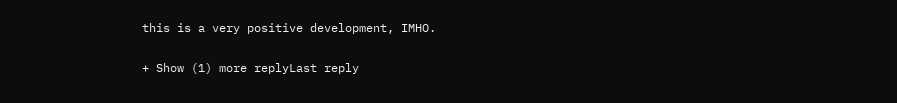this is a very positive development, IMHO.

+ Show (1) more replyLast reply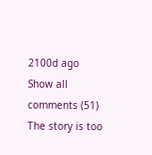2100d ago
Show all comments (51)
The story is too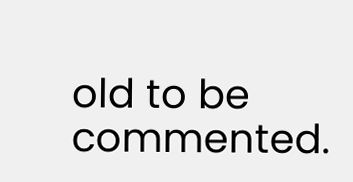old to be commented.